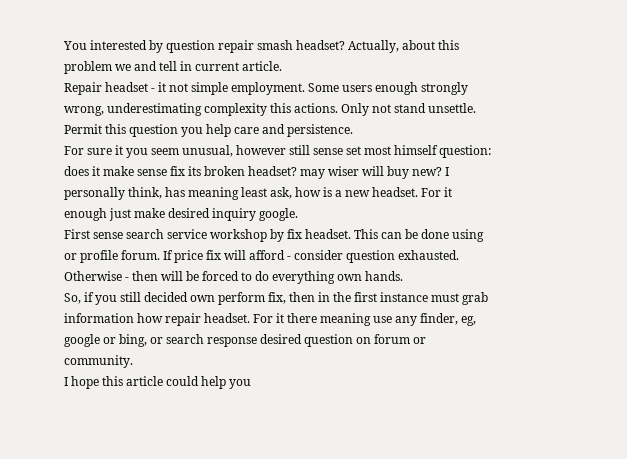You interested by question repair smash headset? Actually, about this problem we and tell in current article.
Repair headset - it not simple employment. Some users enough strongly wrong, underestimating complexity this actions. Only not stand unsettle. Permit this question you help care and persistence.
For sure it you seem unusual, however still sense set most himself question: does it make sense fix its broken headset? may wiser will buy new? I personally think, has meaning least ask, how is a new headset. For it enough just make desired inquiry google.
First sense search service workshop by fix headset. This can be done using or profile forum. If price fix will afford - consider question exhausted. Otherwise - then will be forced to do everything own hands.
So, if you still decided own perform fix, then in the first instance must grab information how repair headset. For it there meaning use any finder, eg, google or bing, or search response desired question on forum or community.
I hope this article could help you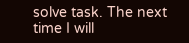solve task. The next time I will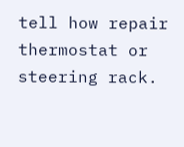tell how repair thermostat or steering rack.